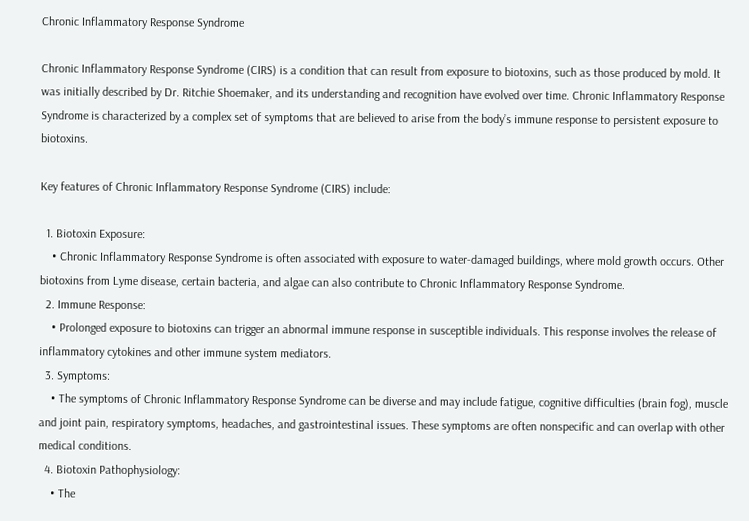Chronic Inflammatory Response Syndrome

Chronic Inflammatory Response Syndrome (CIRS) is a condition that can result from exposure to biotoxins, such as those produced by mold. It was initially described by Dr. Ritchie Shoemaker, and its understanding and recognition have evolved over time. Chronic Inflammatory Response Syndrome is characterized by a complex set of symptoms that are believed to arise from the body’s immune response to persistent exposure to biotoxins.

Key features of Chronic Inflammatory Response Syndrome (CIRS) include:

  1. Biotoxin Exposure:
    • Chronic Inflammatory Response Syndrome is often associated with exposure to water-damaged buildings, where mold growth occurs. Other biotoxins from Lyme disease, certain bacteria, and algae can also contribute to Chronic Inflammatory Response Syndrome.
  2. Immune Response:
    • Prolonged exposure to biotoxins can trigger an abnormal immune response in susceptible individuals. This response involves the release of inflammatory cytokines and other immune system mediators.
  3. Symptoms:
    • The symptoms of Chronic Inflammatory Response Syndrome can be diverse and may include fatigue, cognitive difficulties (brain fog), muscle and joint pain, respiratory symptoms, headaches, and gastrointestinal issues. These symptoms are often nonspecific and can overlap with other medical conditions.
  4. Biotoxin Pathophysiology:
    • The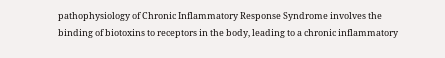pathophysiology of Chronic Inflammatory Response Syndrome involves the binding of biotoxins to receptors in the body, leading to a chronic inflammatory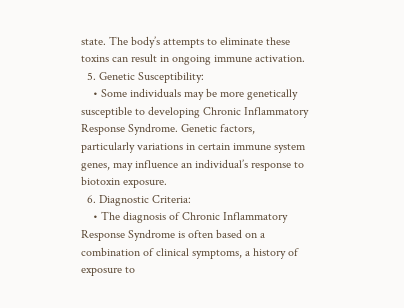state. The body’s attempts to eliminate these toxins can result in ongoing immune activation.
  5. Genetic Susceptibility:
    • Some individuals may be more genetically susceptible to developing Chronic Inflammatory Response Syndrome. Genetic factors, particularly variations in certain immune system genes, may influence an individual’s response to biotoxin exposure.
  6. Diagnostic Criteria:
    • The diagnosis of Chronic Inflammatory Response Syndrome is often based on a combination of clinical symptoms, a history of exposure to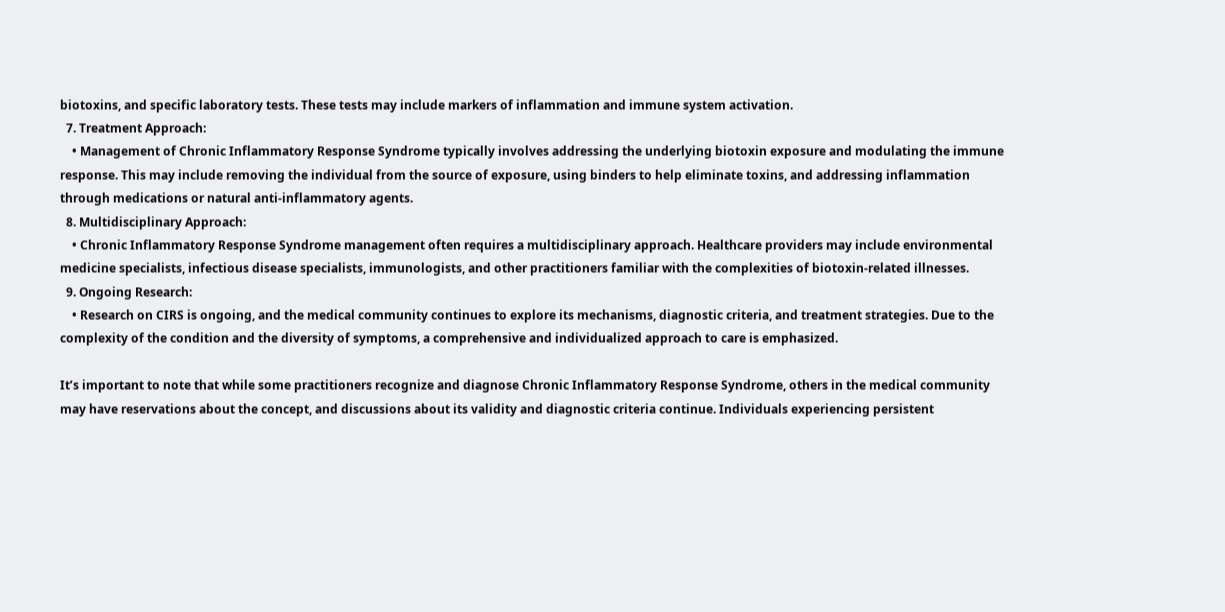biotoxins, and specific laboratory tests. These tests may include markers of inflammation and immune system activation.
  7. Treatment Approach:
    • Management of Chronic Inflammatory Response Syndrome typically involves addressing the underlying biotoxin exposure and modulating the immune response. This may include removing the individual from the source of exposure, using binders to help eliminate toxins, and addressing inflammation through medications or natural anti-inflammatory agents.
  8. Multidisciplinary Approach:
    • Chronic Inflammatory Response Syndrome management often requires a multidisciplinary approach. Healthcare providers may include environmental medicine specialists, infectious disease specialists, immunologists, and other practitioners familiar with the complexities of biotoxin-related illnesses.
  9. Ongoing Research:
    • Research on CIRS is ongoing, and the medical community continues to explore its mechanisms, diagnostic criteria, and treatment strategies. Due to the complexity of the condition and the diversity of symptoms, a comprehensive and individualized approach to care is emphasized.

It’s important to note that while some practitioners recognize and diagnose Chronic Inflammatory Response Syndrome, others in the medical community may have reservations about the concept, and discussions about its validity and diagnostic criteria continue. Individuals experiencing persistent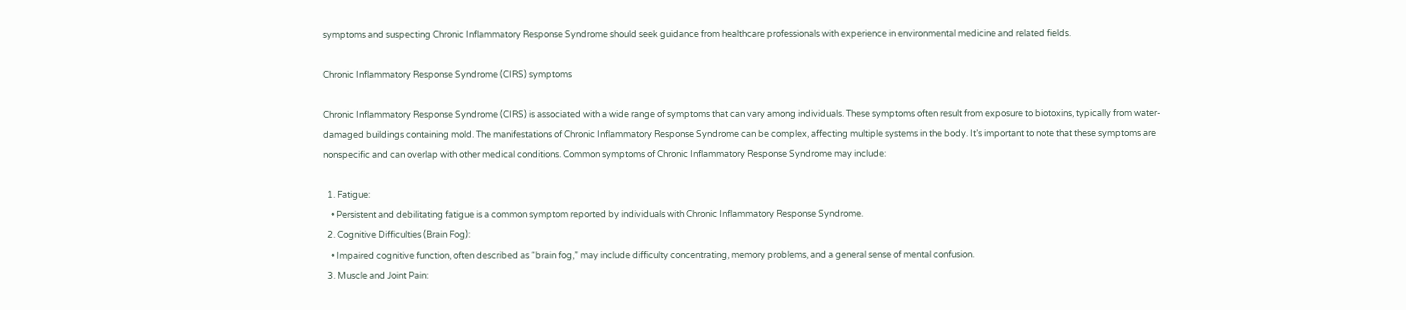symptoms and suspecting Chronic Inflammatory Response Syndrome should seek guidance from healthcare professionals with experience in environmental medicine and related fields.

Chronic Inflammatory Response Syndrome (CIRS) symptoms

Chronic Inflammatory Response Syndrome (CIRS) is associated with a wide range of symptoms that can vary among individuals. These symptoms often result from exposure to biotoxins, typically from water-damaged buildings containing mold. The manifestations of Chronic Inflammatory Response Syndrome can be complex, affecting multiple systems in the body. It’s important to note that these symptoms are nonspecific and can overlap with other medical conditions. Common symptoms of Chronic Inflammatory Response Syndrome may include:

  1. Fatigue:
    • Persistent and debilitating fatigue is a common symptom reported by individuals with Chronic Inflammatory Response Syndrome.
  2. Cognitive Difficulties (Brain Fog):
    • Impaired cognitive function, often described as “brain fog,” may include difficulty concentrating, memory problems, and a general sense of mental confusion.
  3. Muscle and Joint Pain: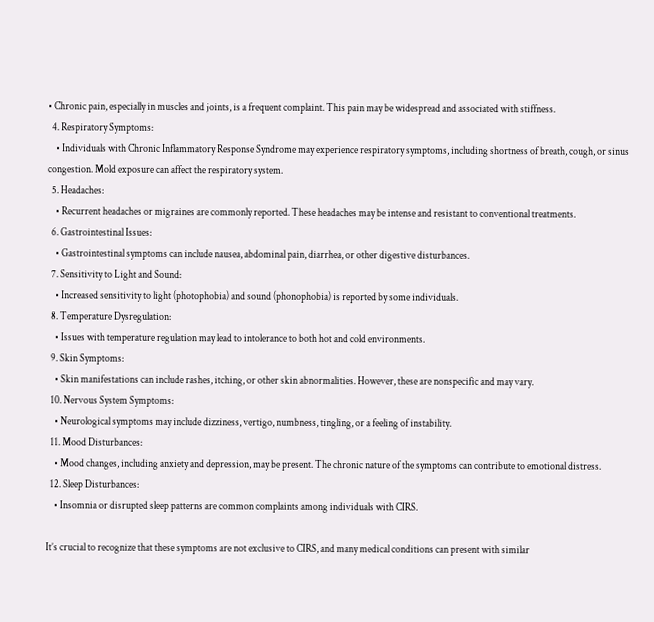• Chronic pain, especially in muscles and joints, is a frequent complaint. This pain may be widespread and associated with stiffness.
  4. Respiratory Symptoms:
    • Individuals with Chronic Inflammatory Response Syndrome may experience respiratory symptoms, including shortness of breath, cough, or sinus congestion. Mold exposure can affect the respiratory system.
  5. Headaches:
    • Recurrent headaches or migraines are commonly reported. These headaches may be intense and resistant to conventional treatments.
  6. Gastrointestinal Issues:
    • Gastrointestinal symptoms can include nausea, abdominal pain, diarrhea, or other digestive disturbances.
  7. Sensitivity to Light and Sound:
    • Increased sensitivity to light (photophobia) and sound (phonophobia) is reported by some individuals.
  8. Temperature Dysregulation:
    • Issues with temperature regulation may lead to intolerance to both hot and cold environments.
  9. Skin Symptoms:
    • Skin manifestations can include rashes, itching, or other skin abnormalities. However, these are nonspecific and may vary.
  10. Nervous System Symptoms:
    • Neurological symptoms may include dizziness, vertigo, numbness, tingling, or a feeling of instability.
  11. Mood Disturbances:
    • Mood changes, including anxiety and depression, may be present. The chronic nature of the symptoms can contribute to emotional distress.
  12. Sleep Disturbances:
    • Insomnia or disrupted sleep patterns are common complaints among individuals with CIRS.

It’s crucial to recognize that these symptoms are not exclusive to CIRS, and many medical conditions can present with similar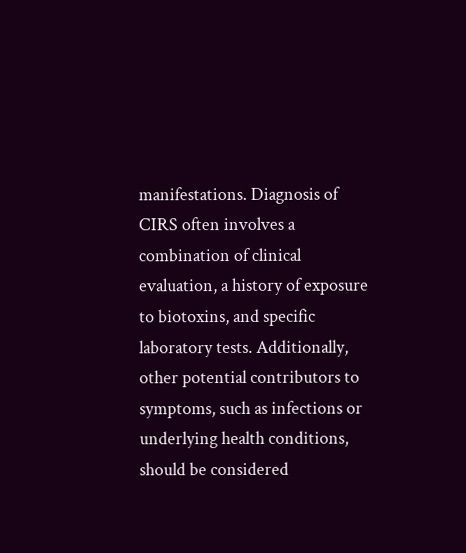manifestations. Diagnosis of CIRS often involves a combination of clinical evaluation, a history of exposure to biotoxins, and specific laboratory tests. Additionally, other potential contributors to symptoms, such as infections or underlying health conditions, should be considered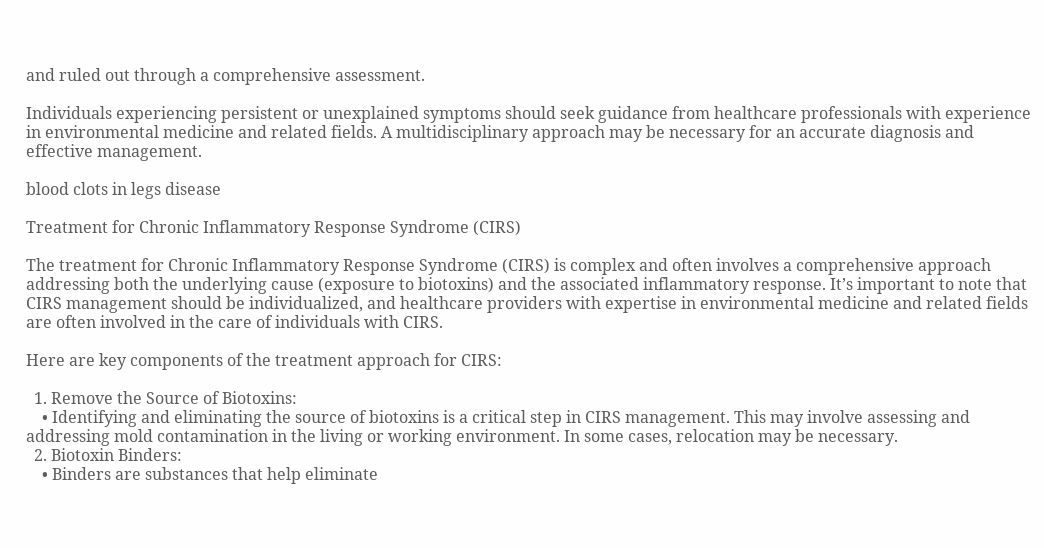and ruled out through a comprehensive assessment.

Individuals experiencing persistent or unexplained symptoms should seek guidance from healthcare professionals with experience in environmental medicine and related fields. A multidisciplinary approach may be necessary for an accurate diagnosis and effective management.

blood clots in legs disease

Treatment for Chronic Inflammatory Response Syndrome (CIRS)

The treatment for Chronic Inflammatory Response Syndrome (CIRS) is complex and often involves a comprehensive approach addressing both the underlying cause (exposure to biotoxins) and the associated inflammatory response. It’s important to note that CIRS management should be individualized, and healthcare providers with expertise in environmental medicine and related fields are often involved in the care of individuals with CIRS.

Here are key components of the treatment approach for CIRS:

  1. Remove the Source of Biotoxins:
    • Identifying and eliminating the source of biotoxins is a critical step in CIRS management. This may involve assessing and addressing mold contamination in the living or working environment. In some cases, relocation may be necessary.
  2. Biotoxin Binders:
    • Binders are substances that help eliminate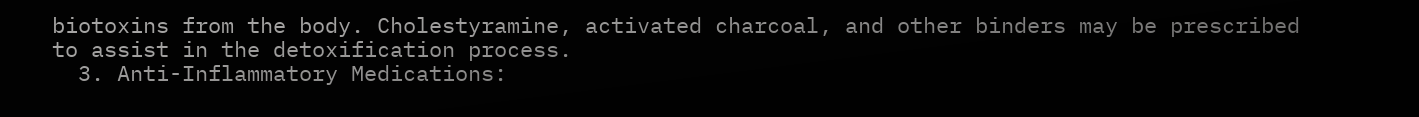biotoxins from the body. Cholestyramine, activated charcoal, and other binders may be prescribed to assist in the detoxification process.
  3. Anti-Inflammatory Medications: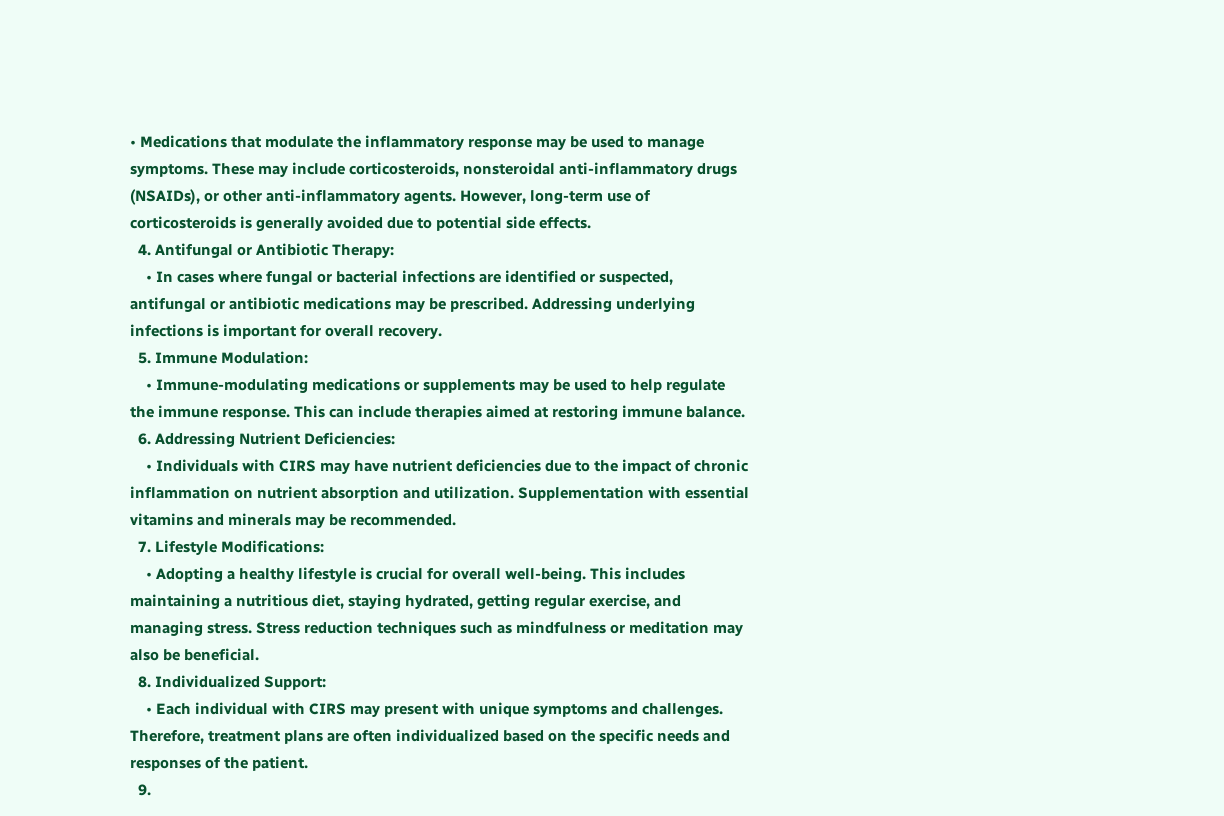• Medications that modulate the inflammatory response may be used to manage symptoms. These may include corticosteroids, nonsteroidal anti-inflammatory drugs (NSAIDs), or other anti-inflammatory agents. However, long-term use of corticosteroids is generally avoided due to potential side effects.
  4. Antifungal or Antibiotic Therapy:
    • In cases where fungal or bacterial infections are identified or suspected, antifungal or antibiotic medications may be prescribed. Addressing underlying infections is important for overall recovery.
  5. Immune Modulation:
    • Immune-modulating medications or supplements may be used to help regulate the immune response. This can include therapies aimed at restoring immune balance.
  6. Addressing Nutrient Deficiencies:
    • Individuals with CIRS may have nutrient deficiencies due to the impact of chronic inflammation on nutrient absorption and utilization. Supplementation with essential vitamins and minerals may be recommended.
  7. Lifestyle Modifications:
    • Adopting a healthy lifestyle is crucial for overall well-being. This includes maintaining a nutritious diet, staying hydrated, getting regular exercise, and managing stress. Stress reduction techniques such as mindfulness or meditation may also be beneficial.
  8. Individualized Support:
    • Each individual with CIRS may present with unique symptoms and challenges. Therefore, treatment plans are often individualized based on the specific needs and responses of the patient.
  9.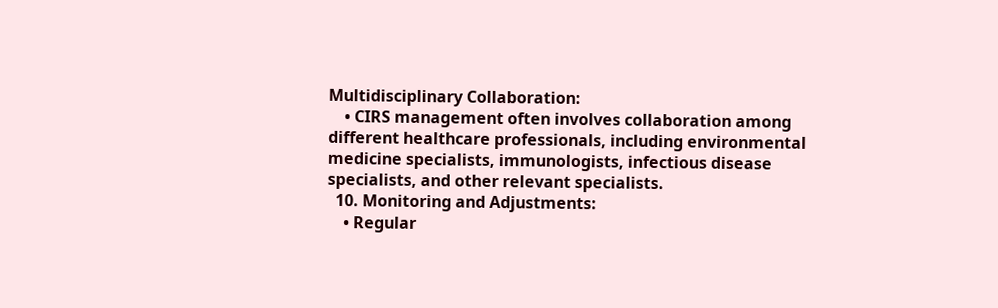Multidisciplinary Collaboration:
    • CIRS management often involves collaboration among different healthcare professionals, including environmental medicine specialists, immunologists, infectious disease specialists, and other relevant specialists.
  10. Monitoring and Adjustments:
    • Regular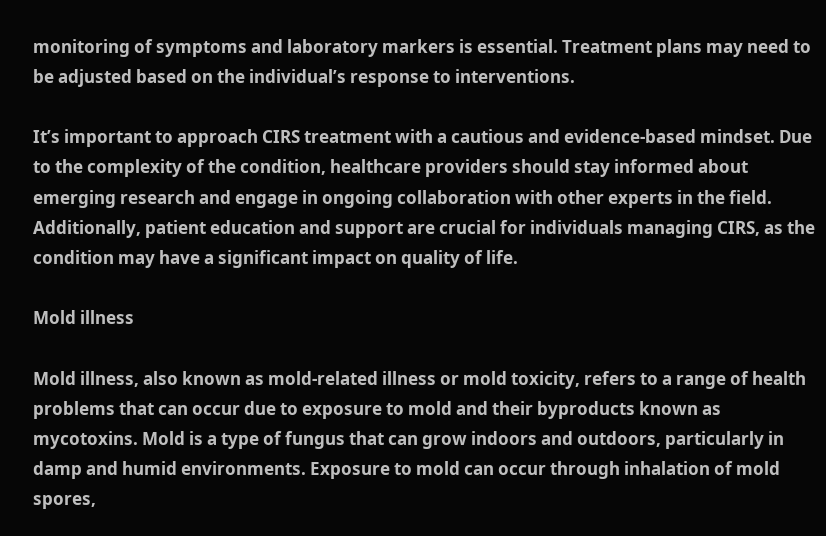monitoring of symptoms and laboratory markers is essential. Treatment plans may need to be adjusted based on the individual’s response to interventions.

It’s important to approach CIRS treatment with a cautious and evidence-based mindset. Due to the complexity of the condition, healthcare providers should stay informed about emerging research and engage in ongoing collaboration with other experts in the field. Additionally, patient education and support are crucial for individuals managing CIRS, as the condition may have a significant impact on quality of life.

Mold illness

Mold illness, also known as mold-related illness or mold toxicity, refers to a range of health problems that can occur due to exposure to mold and their byproducts known as mycotoxins. Mold is a type of fungus that can grow indoors and outdoors, particularly in damp and humid environments. Exposure to mold can occur through inhalation of mold spores,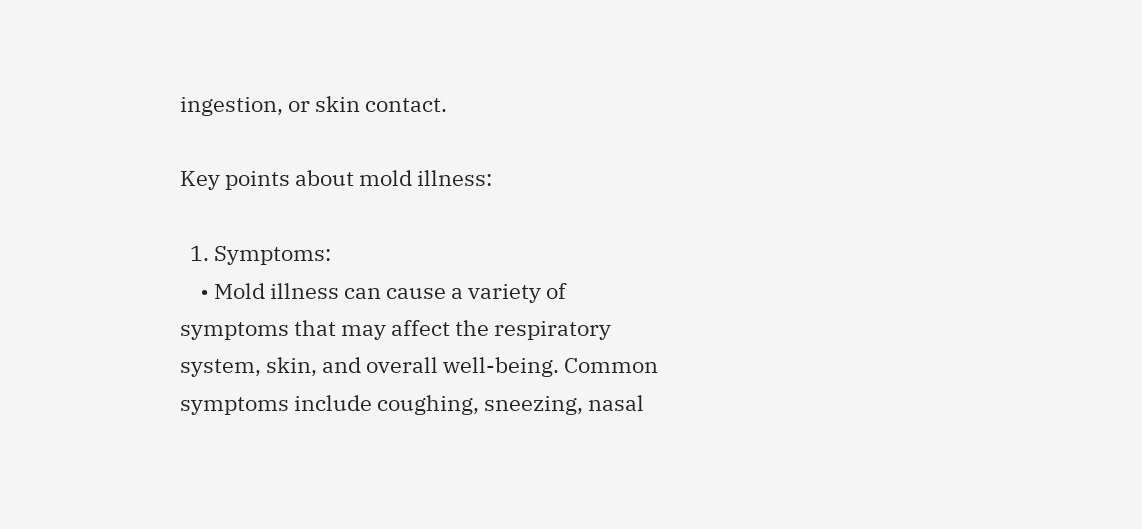ingestion, or skin contact.

Key points about mold illness:

  1. Symptoms:
    • Mold illness can cause a variety of symptoms that may affect the respiratory system, skin, and overall well-being. Common symptoms include coughing, sneezing, nasal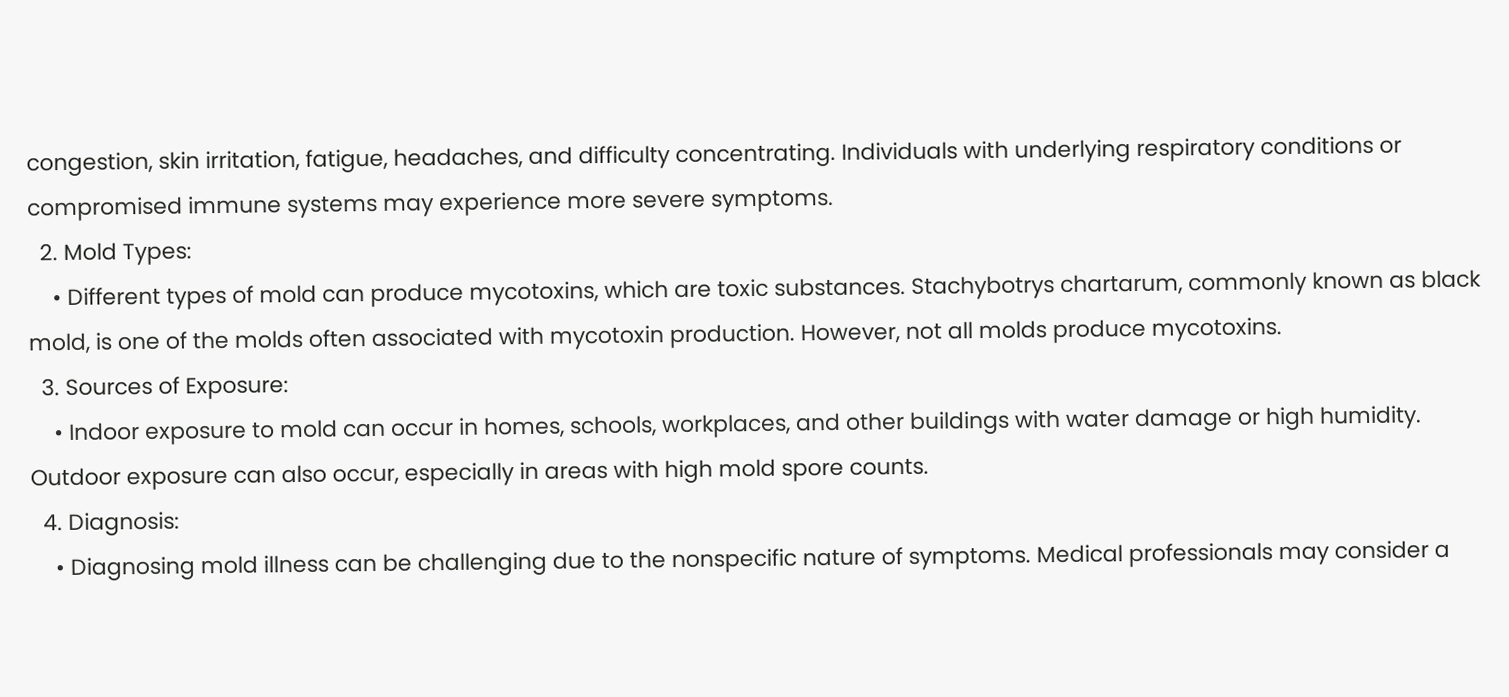congestion, skin irritation, fatigue, headaches, and difficulty concentrating. Individuals with underlying respiratory conditions or compromised immune systems may experience more severe symptoms.
  2. Mold Types:
    • Different types of mold can produce mycotoxins, which are toxic substances. Stachybotrys chartarum, commonly known as black mold, is one of the molds often associated with mycotoxin production. However, not all molds produce mycotoxins.
  3. Sources of Exposure:
    • Indoor exposure to mold can occur in homes, schools, workplaces, and other buildings with water damage or high humidity. Outdoor exposure can also occur, especially in areas with high mold spore counts.
  4. Diagnosis:
    • Diagnosing mold illness can be challenging due to the nonspecific nature of symptoms. Medical professionals may consider a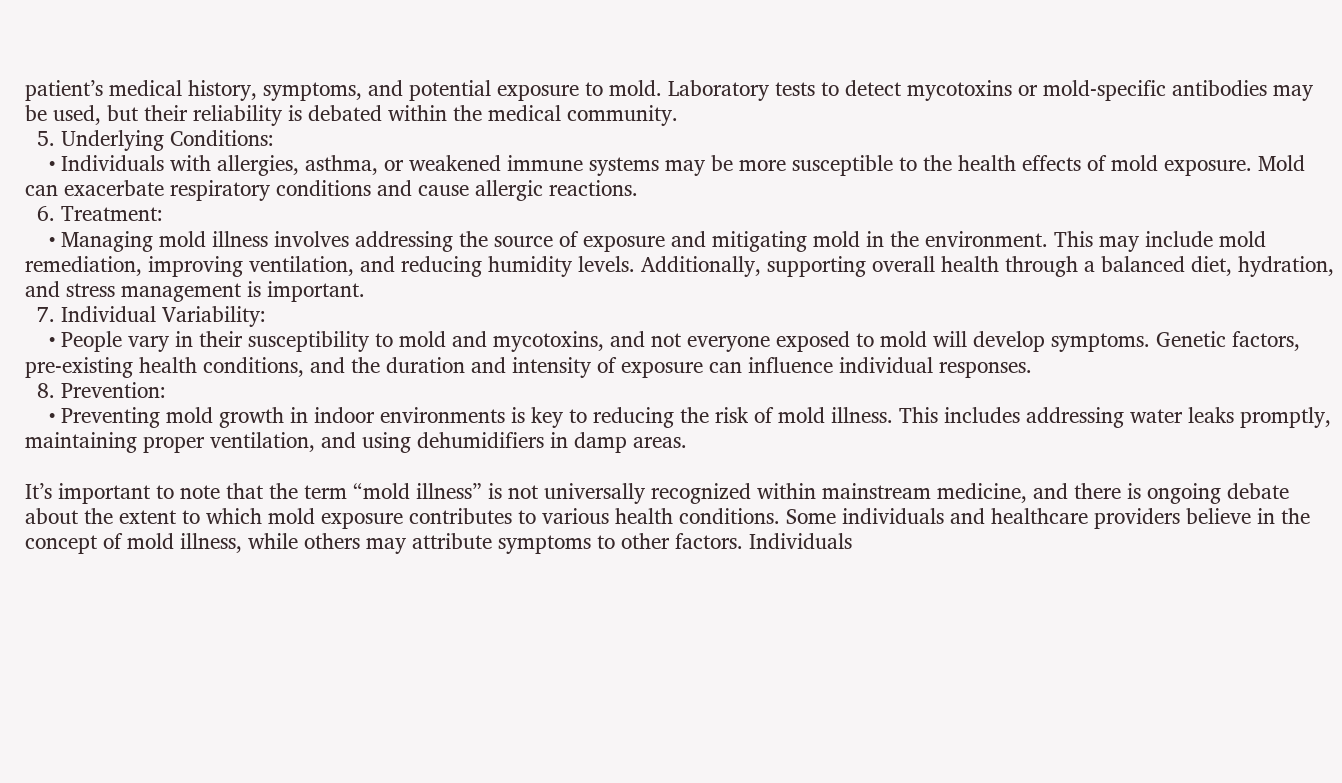patient’s medical history, symptoms, and potential exposure to mold. Laboratory tests to detect mycotoxins or mold-specific antibodies may be used, but their reliability is debated within the medical community.
  5. Underlying Conditions:
    • Individuals with allergies, asthma, or weakened immune systems may be more susceptible to the health effects of mold exposure. Mold can exacerbate respiratory conditions and cause allergic reactions.
  6. Treatment:
    • Managing mold illness involves addressing the source of exposure and mitigating mold in the environment. This may include mold remediation, improving ventilation, and reducing humidity levels. Additionally, supporting overall health through a balanced diet, hydration, and stress management is important.
  7. Individual Variability:
    • People vary in their susceptibility to mold and mycotoxins, and not everyone exposed to mold will develop symptoms. Genetic factors, pre-existing health conditions, and the duration and intensity of exposure can influence individual responses.
  8. Prevention:
    • Preventing mold growth in indoor environments is key to reducing the risk of mold illness. This includes addressing water leaks promptly, maintaining proper ventilation, and using dehumidifiers in damp areas.

It’s important to note that the term “mold illness” is not universally recognized within mainstream medicine, and there is ongoing debate about the extent to which mold exposure contributes to various health conditions. Some individuals and healthcare providers believe in the concept of mold illness, while others may attribute symptoms to other factors. Individuals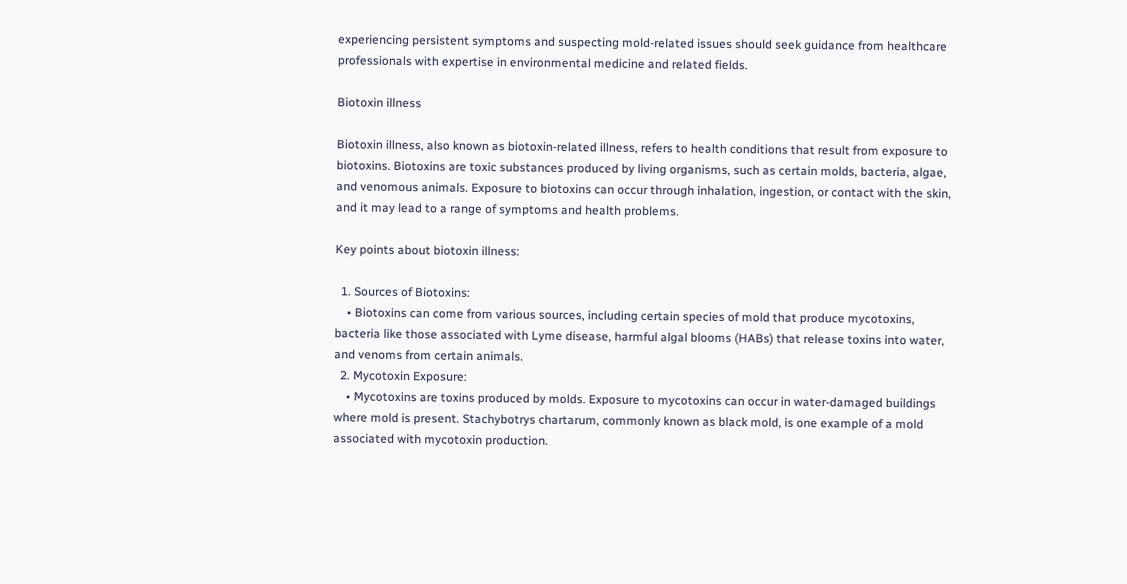experiencing persistent symptoms and suspecting mold-related issues should seek guidance from healthcare professionals with expertise in environmental medicine and related fields.

Biotoxin illness

Biotoxin illness, also known as biotoxin-related illness, refers to health conditions that result from exposure to biotoxins. Biotoxins are toxic substances produced by living organisms, such as certain molds, bacteria, algae, and venomous animals. Exposure to biotoxins can occur through inhalation, ingestion, or contact with the skin, and it may lead to a range of symptoms and health problems.

Key points about biotoxin illness:

  1. Sources of Biotoxins:
    • Biotoxins can come from various sources, including certain species of mold that produce mycotoxins, bacteria like those associated with Lyme disease, harmful algal blooms (HABs) that release toxins into water, and venoms from certain animals.
  2. Mycotoxin Exposure:
    • Mycotoxins are toxins produced by molds. Exposure to mycotoxins can occur in water-damaged buildings where mold is present. Stachybotrys chartarum, commonly known as black mold, is one example of a mold associated with mycotoxin production.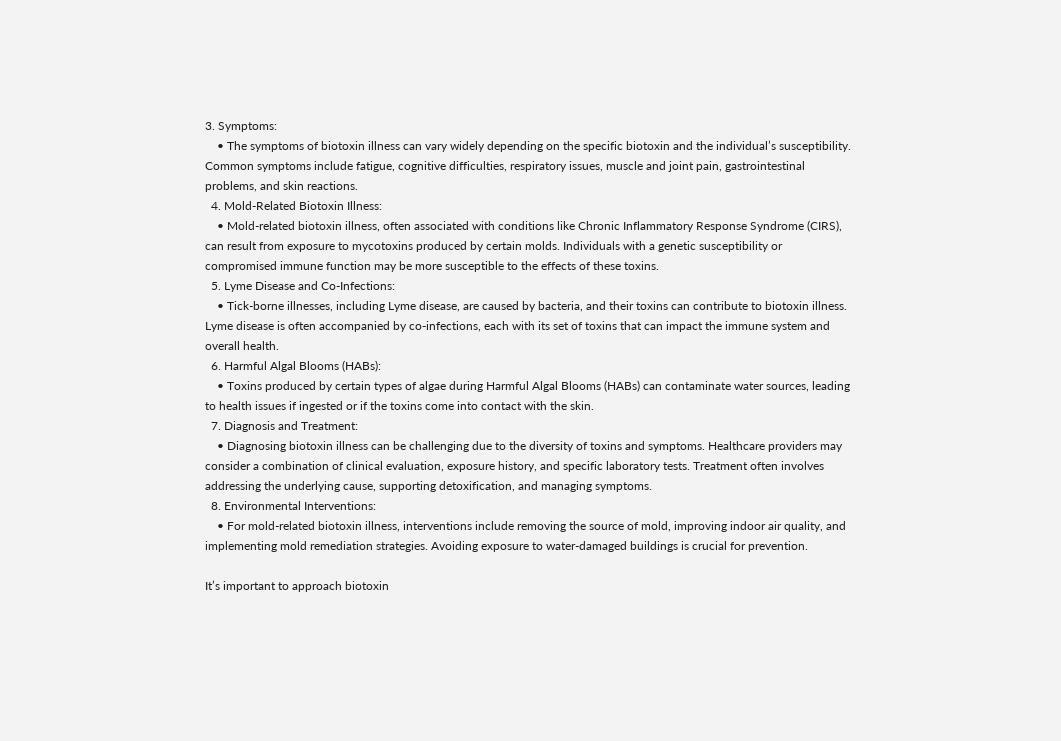3. Symptoms:
    • The symptoms of biotoxin illness can vary widely depending on the specific biotoxin and the individual’s susceptibility. Common symptoms include fatigue, cognitive difficulties, respiratory issues, muscle and joint pain, gastrointestinal problems, and skin reactions.
  4. Mold-Related Biotoxin Illness:
    • Mold-related biotoxin illness, often associated with conditions like Chronic Inflammatory Response Syndrome (CIRS), can result from exposure to mycotoxins produced by certain molds. Individuals with a genetic susceptibility or compromised immune function may be more susceptible to the effects of these toxins.
  5. Lyme Disease and Co-Infections:
    • Tick-borne illnesses, including Lyme disease, are caused by bacteria, and their toxins can contribute to biotoxin illness. Lyme disease is often accompanied by co-infections, each with its set of toxins that can impact the immune system and overall health.
  6. Harmful Algal Blooms (HABs):
    • Toxins produced by certain types of algae during Harmful Algal Blooms (HABs) can contaminate water sources, leading to health issues if ingested or if the toxins come into contact with the skin.
  7. Diagnosis and Treatment:
    • Diagnosing biotoxin illness can be challenging due to the diversity of toxins and symptoms. Healthcare providers may consider a combination of clinical evaluation, exposure history, and specific laboratory tests. Treatment often involves addressing the underlying cause, supporting detoxification, and managing symptoms.
  8. Environmental Interventions:
    • For mold-related biotoxin illness, interventions include removing the source of mold, improving indoor air quality, and implementing mold remediation strategies. Avoiding exposure to water-damaged buildings is crucial for prevention.

It’s important to approach biotoxin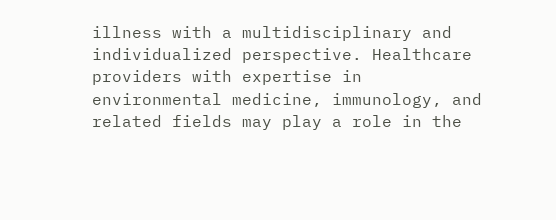illness with a multidisciplinary and individualized perspective. Healthcare providers with expertise in environmental medicine, immunology, and related fields may play a role in the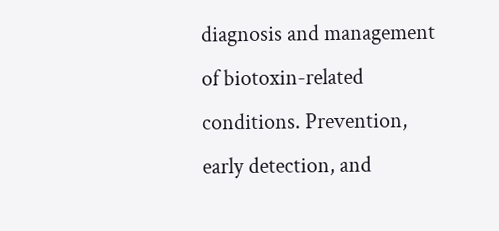diagnosis and management of biotoxin-related conditions. Prevention, early detection, and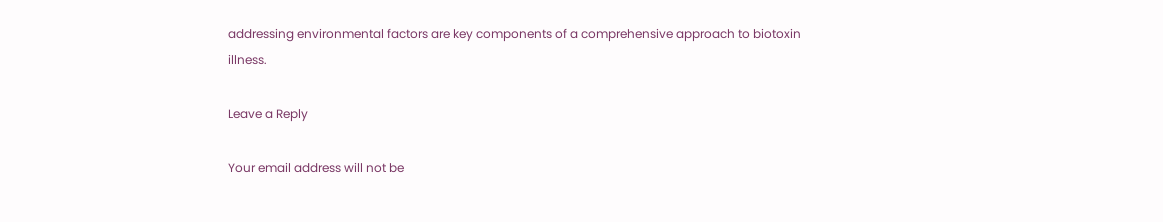addressing environmental factors are key components of a comprehensive approach to biotoxin illness.

Leave a Reply

Your email address will not be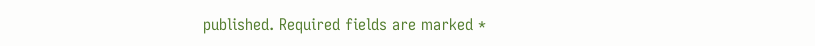published. Required fields are marked *